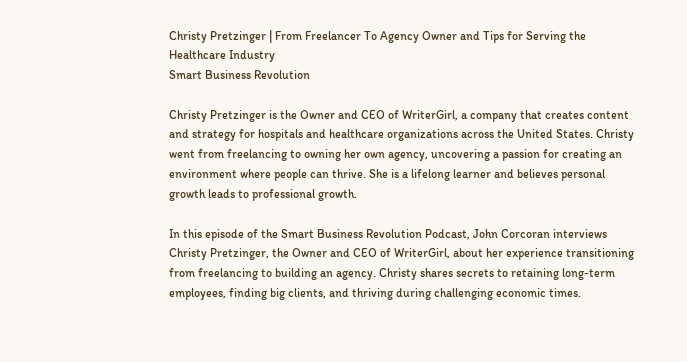Christy Pretzinger | From Freelancer To Agency Owner and Tips for Serving the Healthcare Industry
Smart Business Revolution

Christy Pretzinger is the Owner and CEO of WriterGirl, a company that creates content and strategy for hospitals and healthcare organizations across the United States. Christy went from freelancing to owning her own agency, uncovering a passion for creating an environment where people can thrive. She is a lifelong learner and believes personal growth leads to professional growth.

In this episode of the Smart Business Revolution Podcast, John Corcoran interviews Christy Pretzinger, the Owner and CEO of WriterGirl, about her experience transitioning from freelancing to building an agency. Christy shares secrets to retaining long-term employees, finding big clients, and thriving during challenging economic times.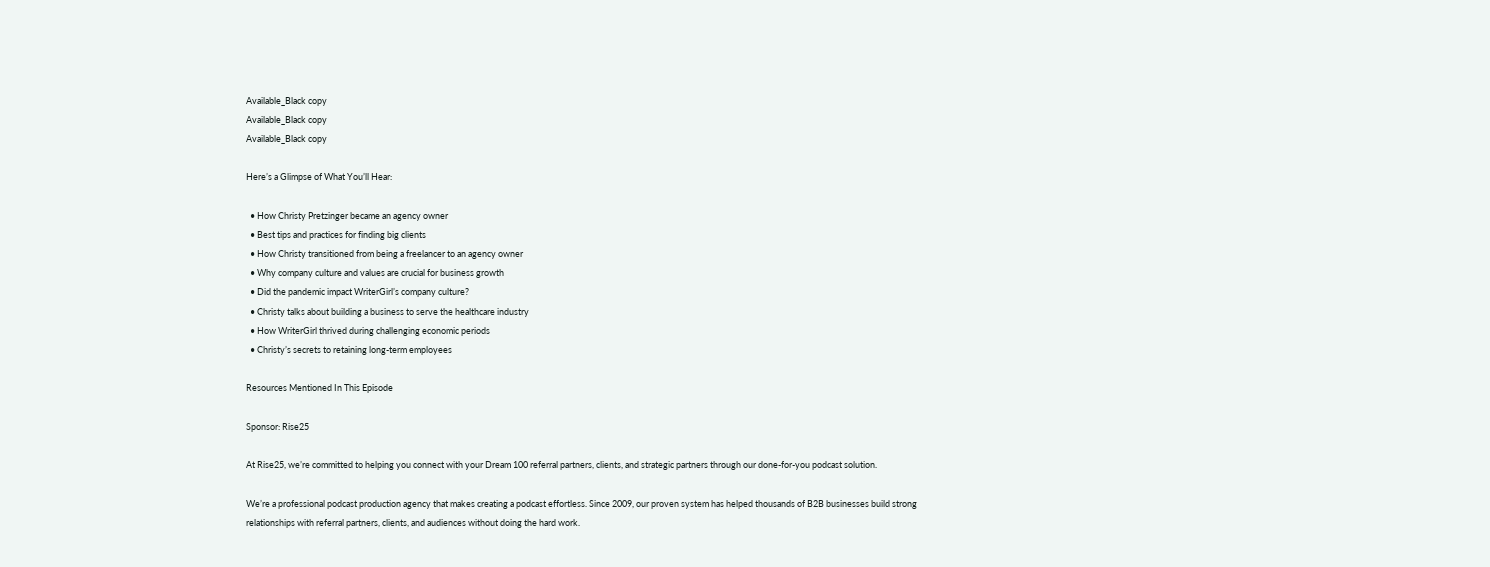Available_Black copy
Available_Black copy
Available_Black copy

Here’s a Glimpse of What You’ll Hear:

  • How Christy Pretzinger became an agency owner
  • Best tips and practices for finding big clients
  • How Christy transitioned from being a freelancer to an agency owner
  • Why company culture and values are crucial for business growth
  • Did the pandemic impact WriterGirl’s company culture?
  • Christy talks about building a business to serve the healthcare industry
  • How WriterGirl thrived during challenging economic periods
  • Christy’s secrets to retaining long-term employees

Resources Mentioned In This Episode

Sponsor: Rise25

At Rise25, we’re committed to helping you connect with your Dream 100 referral partners, clients, and strategic partners through our done-for-you podcast solution.

We’re a professional podcast production agency that makes creating a podcast effortless. Since 2009, our proven system has helped thousands of B2B businesses build strong relationships with referral partners, clients, and audiences without doing the hard work.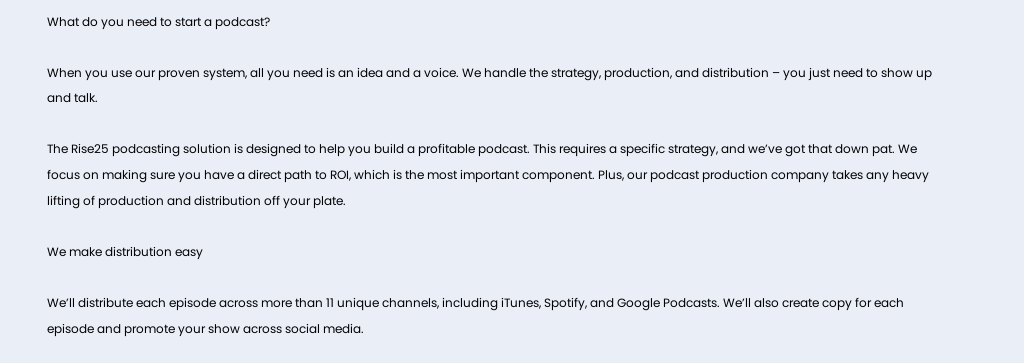What do you need to start a podcast?

When you use our proven system, all you need is an idea and a voice. We handle the strategy, production, and distribution – you just need to show up and talk.

The Rise25 podcasting solution is designed to help you build a profitable podcast. This requires a specific strategy, and we’ve got that down pat. We focus on making sure you have a direct path to ROI, which is the most important component. Plus, our podcast production company takes any heavy lifting of production and distribution off your plate.

We make distribution easy

We’ll distribute each episode across more than 11 unique channels, including iTunes, Spotify, and Google Podcasts. We’ll also create copy for each episode and promote your show across social media.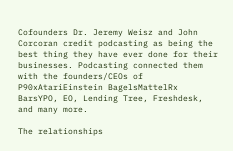Cofounders Dr. Jeremy Weisz and John Corcoran credit podcasting as being the best thing they have ever done for their businesses. Podcasting connected them with the founders/CEOs of P90xAtariEinstein BagelsMattelRx BarsYPO, EO, Lending Tree, Freshdesk,  and many more.

The relationships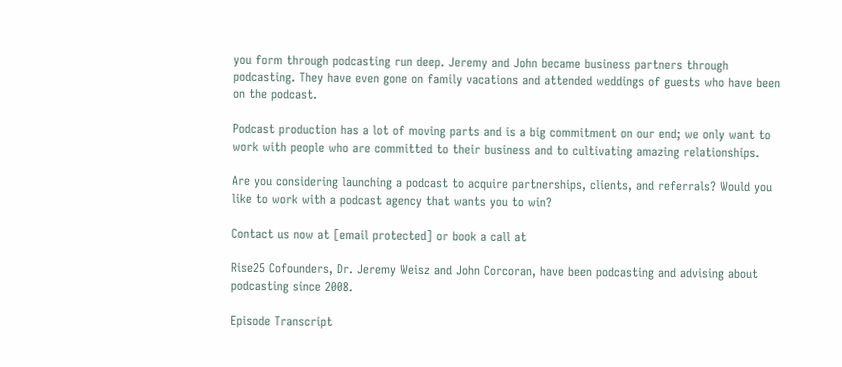you form through podcasting run deep. Jeremy and John became business partners through podcasting. They have even gone on family vacations and attended weddings of guests who have been on the podcast.

Podcast production has a lot of moving parts and is a big commitment on our end; we only want to work with people who are committed to their business and to cultivating amazing relationships.

Are you considering launching a podcast to acquire partnerships, clients, and referrals? Would you like to work with a podcast agency that wants you to win?

Contact us now at [email protected] or book a call at

Rise25 Cofounders, Dr. Jeremy Weisz and John Corcoran, have been podcasting and advising about podcasting since 2008.

Episode Transcript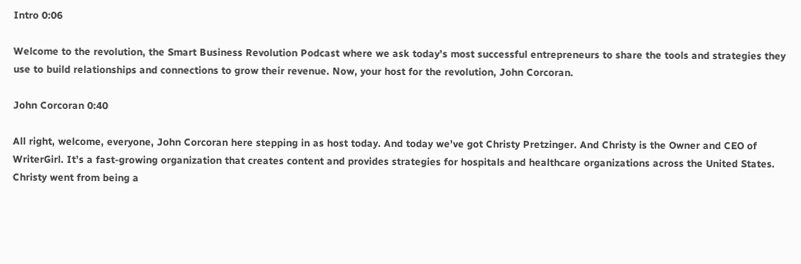Intro 0:06

Welcome to the revolution, the Smart Business Revolution Podcast where we ask today’s most successful entrepreneurs to share the tools and strategies they use to build relationships and connections to grow their revenue. Now, your host for the revolution, John Corcoran.

John Corcoran 0:40

All right, welcome, everyone, John Corcoran here stepping in as host today. And today we’ve got Christy Pretzinger. And Christy is the Owner and CEO of WriterGirl. It’s a fast-growing organization that creates content and provides strategies for hospitals and healthcare organizations across the United States. Christy went from being a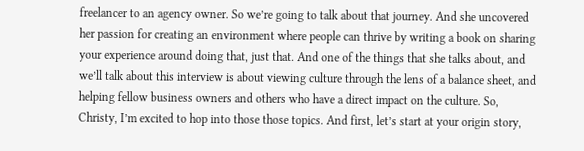freelancer to an agency owner. So we’re going to talk about that journey. And she uncovered her passion for creating an environment where people can thrive by writing a book on sharing your experience around doing that, just that. And one of the things that she talks about, and we’ll talk about this interview is about viewing culture through the lens of a balance sheet, and helping fellow business owners and others who have a direct impact on the culture. So, Christy, I’m excited to hop into those those topics. And first, let’s start at your origin story,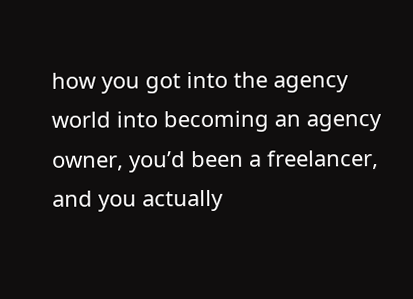how you got into the agency world into becoming an agency owner, you’d been a freelancer, and you actually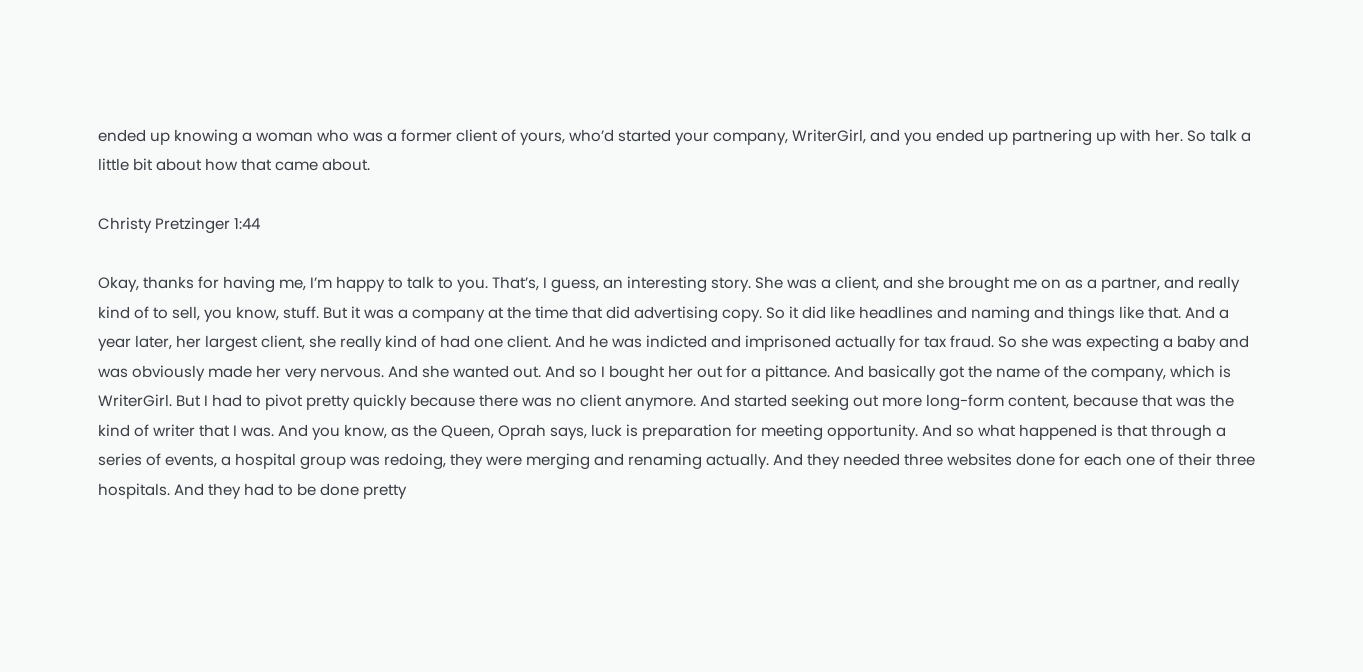ended up knowing a woman who was a former client of yours, who’d started your company, WriterGirl, and you ended up partnering up with her. So talk a little bit about how that came about.

Christy Pretzinger 1:44

Okay, thanks for having me, I’m happy to talk to you. That’s, I guess, an interesting story. She was a client, and she brought me on as a partner, and really kind of to sell, you know, stuff. But it was a company at the time that did advertising copy. So it did like headlines and naming and things like that. And a year later, her largest client, she really kind of had one client. And he was indicted and imprisoned actually for tax fraud. So she was expecting a baby and was obviously made her very nervous. And she wanted out. And so I bought her out for a pittance. And basically got the name of the company, which is WriterGirl. But I had to pivot pretty quickly because there was no client anymore. And started seeking out more long-form content, because that was the kind of writer that I was. And you know, as the Queen, Oprah says, luck is preparation for meeting opportunity. And so what happened is that through a series of events, a hospital group was redoing, they were merging and renaming actually. And they needed three websites done for each one of their three hospitals. And they had to be done pretty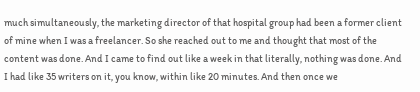much simultaneously, the marketing director of that hospital group had been a former client of mine when I was a freelancer. So she reached out to me and thought that most of the content was done. And I came to find out like a week in that literally, nothing was done. And I had like 35 writers on it, you know, within like 20 minutes. And then once we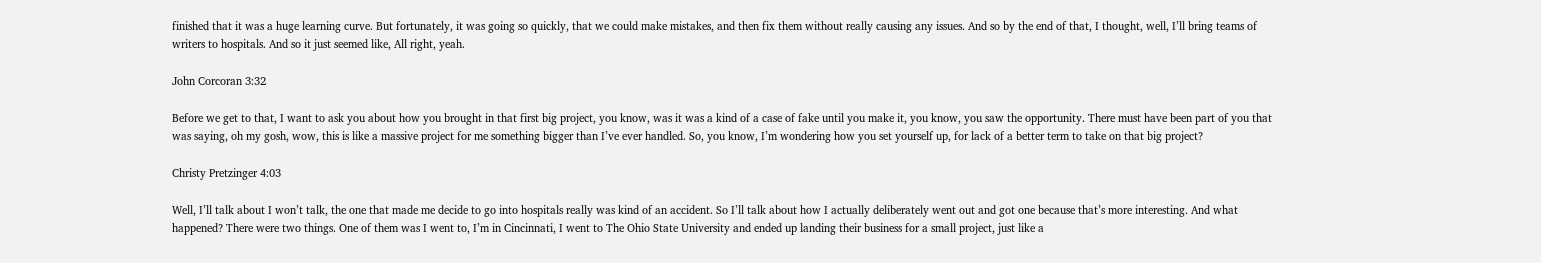finished that it was a huge learning curve. But fortunately, it was going so quickly, that we could make mistakes, and then fix them without really causing any issues. And so by the end of that, I thought, well, I’ll bring teams of writers to hospitals. And so it just seemed like, All right, yeah.

John Corcoran 3:32

Before we get to that, I want to ask you about how you brought in that first big project, you know, was it was a kind of a case of fake until you make it, you know, you saw the opportunity. There must have been part of you that was saying, oh my gosh, wow, this is like a massive project for me something bigger than I’ve ever handled. So, you know, I’m wondering how you set yourself up, for lack of a better term to take on that big project?

Christy Pretzinger 4:03

Well, I’ll talk about I won’t talk, the one that made me decide to go into hospitals really was kind of an accident. So I’ll talk about how I actually deliberately went out and got one because that’s more interesting. And what happened? There were two things. One of them was I went to, I’m in Cincinnati, I went to The Ohio State University and ended up landing their business for a small project, just like a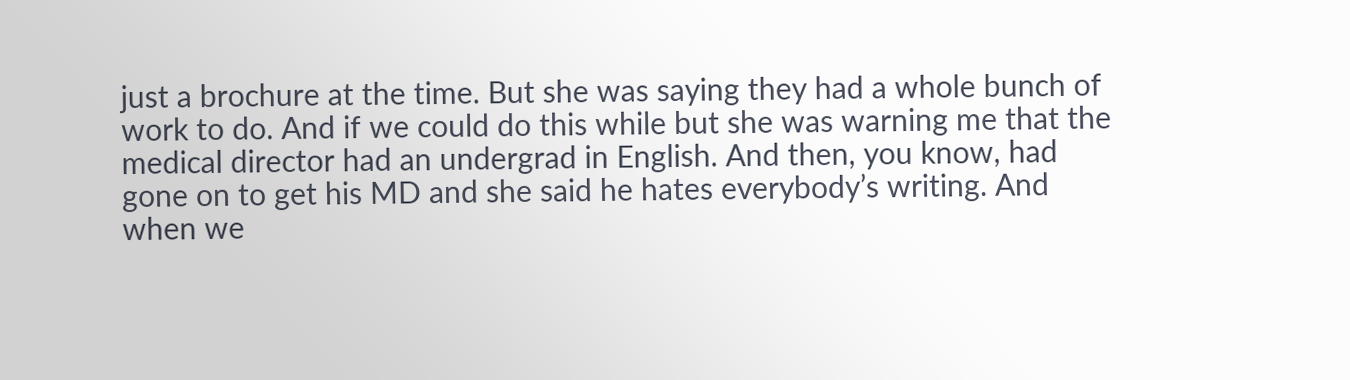just a brochure at the time. But she was saying they had a whole bunch of work to do. And if we could do this while but she was warning me that the medical director had an undergrad in English. And then, you know, had gone on to get his MD and she said he hates everybody’s writing. And when we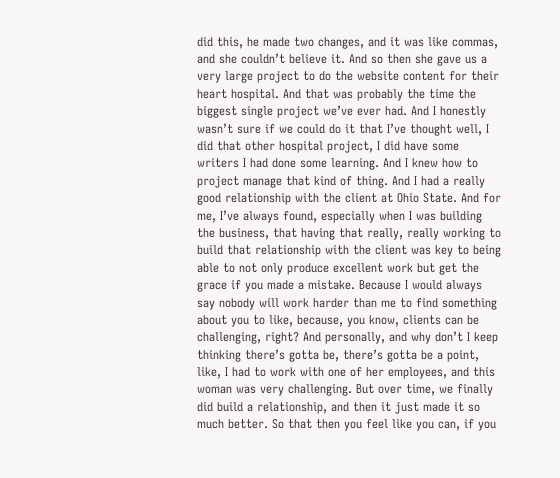did this, he made two changes, and it was like commas, and she couldn’t believe it. And so then she gave us a very large project to do the website content for their heart hospital. And that was probably the time the biggest single project we’ve ever had. And I honestly wasn’t sure if we could do it that I’ve thought well, I did that other hospital project, I did have some writers I had done some learning. And I knew how to project manage that kind of thing. And I had a really good relationship with the client at Ohio State. And for me, I’ve always found, especially when I was building the business, that having that really, really working to build that relationship with the client was key to being able to not only produce excellent work but get the grace if you made a mistake. Because I would always say nobody will work harder than me to find something about you to like, because, you know, clients can be challenging, right? And personally, and why don’t I keep thinking there’s gotta be, there’s gotta be a point, like, I had to work with one of her employees, and this woman was very challenging. But over time, we finally did build a relationship, and then it just made it so much better. So that then you feel like you can, if you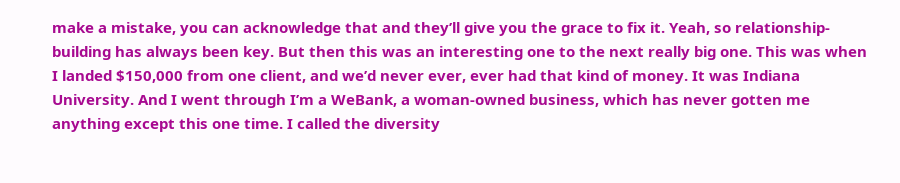make a mistake, you can acknowledge that and they’ll give you the grace to fix it. Yeah, so relationship-building has always been key. But then this was an interesting one to the next really big one. This was when I landed $150,000 from one client, and we’d never ever, ever had that kind of money. It was Indiana University. And I went through I’m a WeBank, a woman-owned business, which has never gotten me anything except this one time. I called the diversity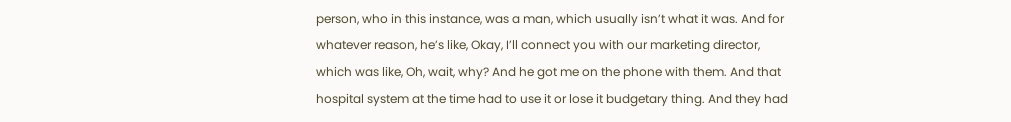person, who in this instance, was a man, which usually isn’t what it was. And for whatever reason, he’s like, Okay, I’ll connect you with our marketing director, which was like, Oh, wait, why? And he got me on the phone with them. And that hospital system at the time had to use it or lose it budgetary thing. And they had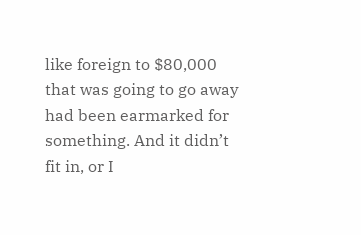like foreign to $80,000 that was going to go away had been earmarked for something. And it didn’t fit in, or I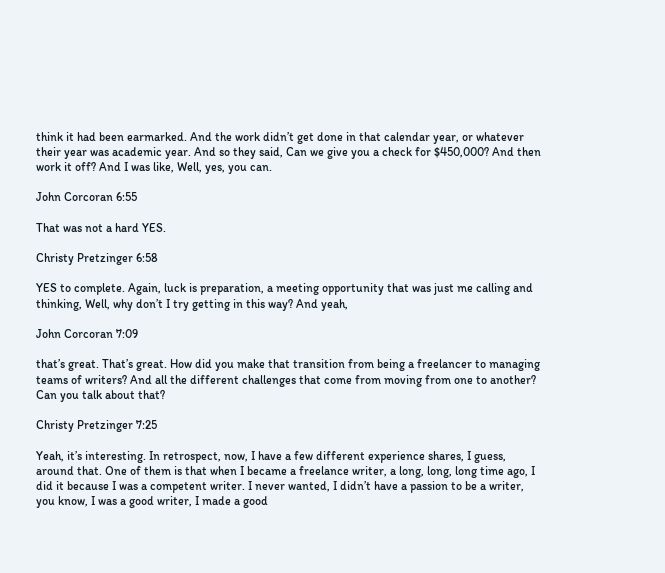think it had been earmarked. And the work didn’t get done in that calendar year, or whatever their year was academic year. And so they said, Can we give you a check for $450,000? And then work it off? And I was like, Well, yes, you can.

John Corcoran 6:55

That was not a hard YES.

Christy Pretzinger 6:58

YES to complete. Again, luck is preparation, a meeting opportunity that was just me calling and thinking, Well, why don’t I try getting in this way? And yeah,

John Corcoran 7:09

that’s great. That’s great. How did you make that transition from being a freelancer to managing teams of writers? And all the different challenges that come from moving from one to another? Can you talk about that?

Christy Pretzinger 7:25

Yeah, it’s interesting. In retrospect, now, I have a few different experience shares, I guess, around that. One of them is that when I became a freelance writer, a long, long, long time ago, I did it because I was a competent writer. I never wanted, I didn’t have a passion to be a writer, you know, I was a good writer, I made a good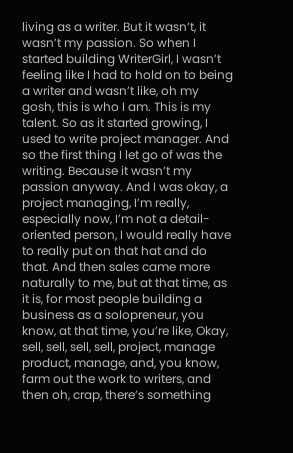living as a writer. But it wasn’t, it wasn’t my passion. So when I started building WriterGirl, I wasn’t feeling like I had to hold on to being a writer and wasn’t like, oh my gosh, this is who I am. This is my talent. So as it started growing, I used to write project manager. And so the first thing I let go of was the writing. Because it wasn’t my passion anyway. And I was okay, a project managing, I’m really, especially now, I’m not a detail-oriented person, I would really have to really put on that hat and do that. And then sales came more naturally to me, but at that time, as it is, for most people building a business as a solopreneur, you know, at that time, you’re like, Okay, sell, sell, sell, sell, project, manage product, manage, and, you know, farm out the work to writers, and then oh, crap, there’s something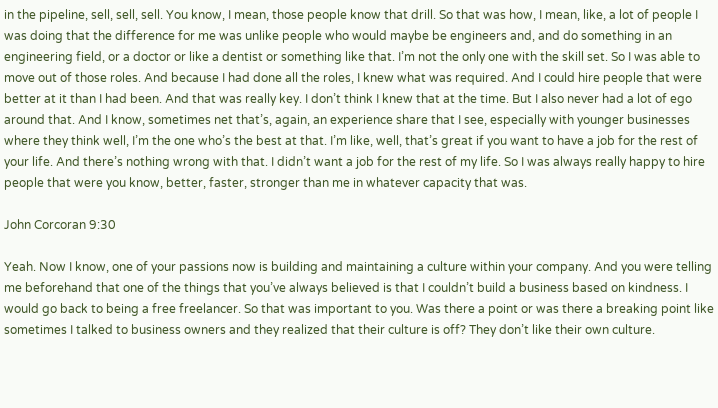in the pipeline, sell, sell, sell. You know, I mean, those people know that drill. So that was how, I mean, like, a lot of people I was doing that the difference for me was unlike people who would maybe be engineers and, and do something in an engineering field, or a doctor or like a dentist or something like that. I’m not the only one with the skill set. So I was able to move out of those roles. And because I had done all the roles, I knew what was required. And I could hire people that were better at it than I had been. And that was really key. I don’t think I knew that at the time. But I also never had a lot of ego around that. And I know, sometimes net that’s, again, an experience share that I see, especially with younger businesses where they think well, I’m the one who’s the best at that. I’m like, well, that’s great if you want to have a job for the rest of your life. And there’s nothing wrong with that. I didn’t want a job for the rest of my life. So I was always really happy to hire people that were you know, better, faster, stronger than me in whatever capacity that was.

John Corcoran 9:30

Yeah. Now I know, one of your passions now is building and maintaining a culture within your company. And you were telling me beforehand that one of the things that you’ve always believed is that I couldn’t build a business based on kindness. I would go back to being a free freelancer. So that was important to you. Was there a point or was there a breaking point like sometimes I talked to business owners and they realized that their culture is off? They don’t like their own culture.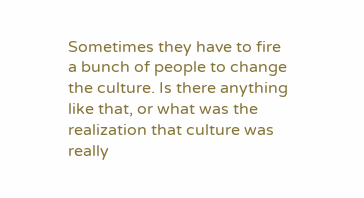Sometimes they have to fire a bunch of people to change the culture. Is there anything like that, or what was the realization that culture was really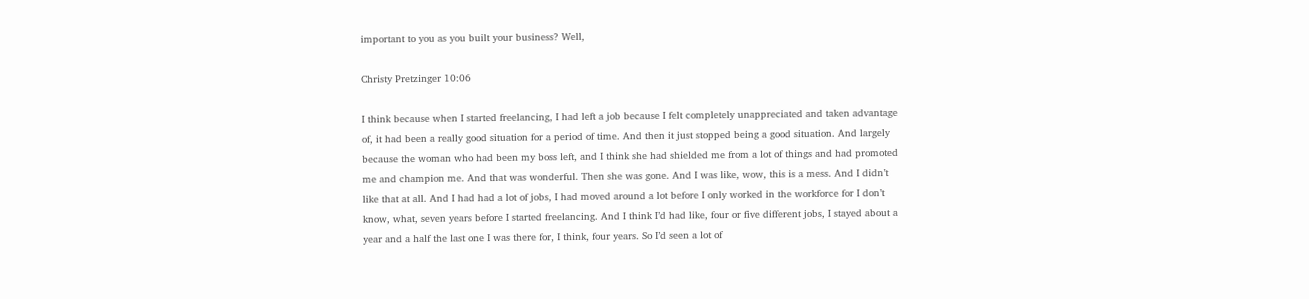important to you as you built your business? Well,

Christy Pretzinger 10:06

I think because when I started freelancing, I had left a job because I felt completely unappreciated and taken advantage of, it had been a really good situation for a period of time. And then it just stopped being a good situation. And largely because the woman who had been my boss left, and I think she had shielded me from a lot of things and had promoted me and champion me. And that was wonderful. Then she was gone. And I was like, wow, this is a mess. And I didn’t like that at all. And I had had a lot of jobs, I had moved around a lot before I only worked in the workforce for I don’t know, what, seven years before I started freelancing. And I think I’d had like, four or five different jobs, I stayed about a year and a half the last one I was there for, I think, four years. So I’d seen a lot of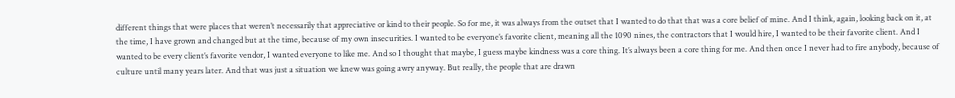different things that were places that weren’t necessarily that appreciative or kind to their people. So for me, it was always from the outset that I wanted to do that that was a core belief of mine. And I think, again, looking back on it, at the time, I have grown and changed but at the time, because of my own insecurities. I wanted to be everyone’s favorite client, meaning all the 1090 nines, the contractors that I would hire, I wanted to be their favorite client. And I wanted to be every client’s favorite vendor, I wanted everyone to like me. And so I thought that maybe, I guess maybe kindness was a core thing. It’s always been a core thing for me. And then once I never had to fire anybody, because of culture until many years later. And that was just a situation we knew was going awry anyway. But really, the people that are drawn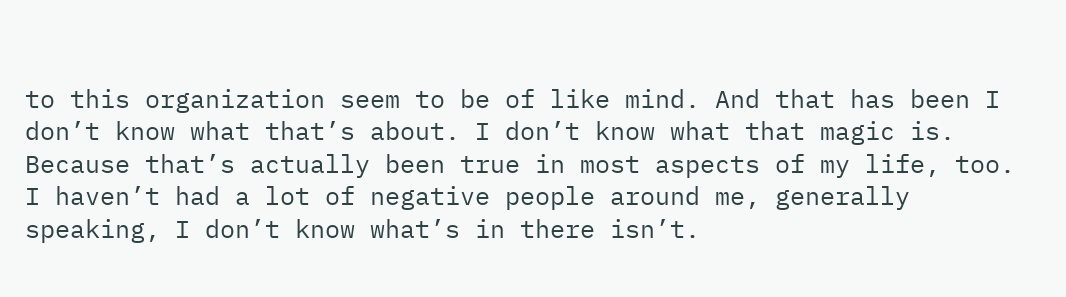to this organization seem to be of like mind. And that has been I don’t know what that’s about. I don’t know what that magic is. Because that’s actually been true in most aspects of my life, too. I haven’t had a lot of negative people around me, generally speaking, I don’t know what’s in there isn’t.